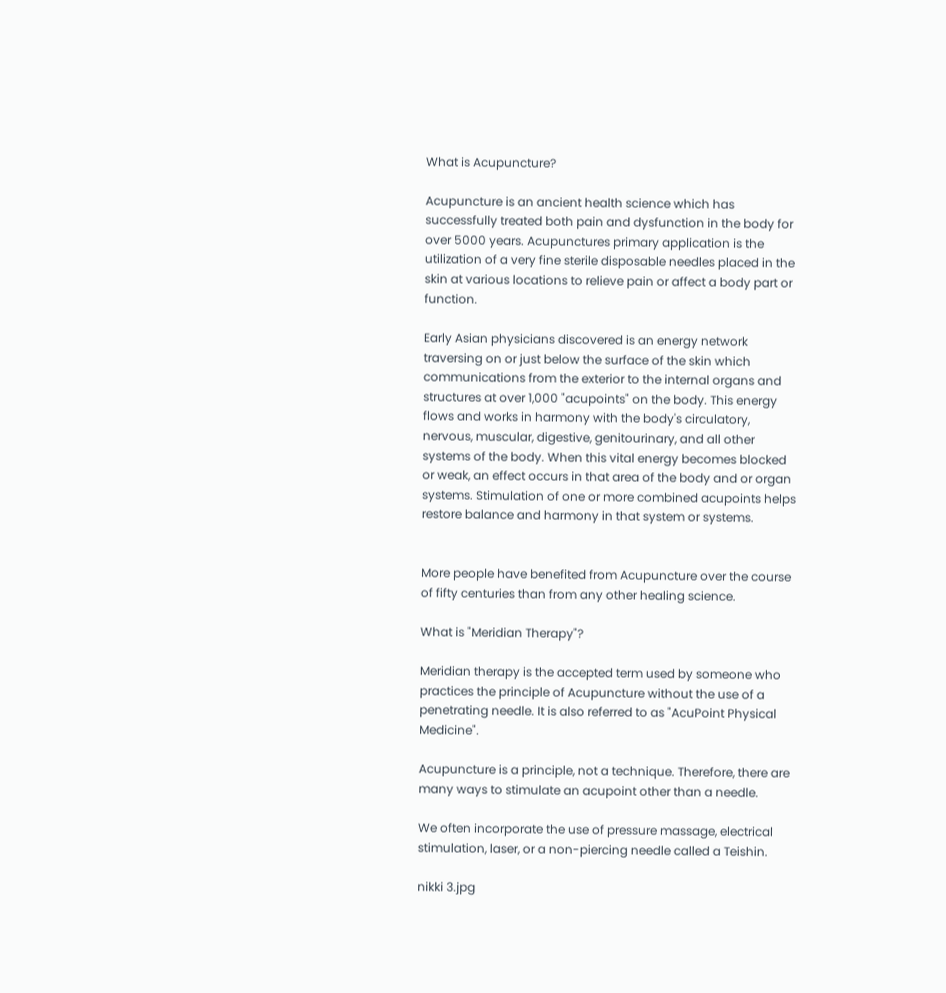What is Acupuncture?

Acupuncture is an ancient health science which has successfully treated both pain and dysfunction in the body for over 5000 years. Acupunctures primary application is the utilization of a very fine sterile disposable needles placed in the skin at various locations to relieve pain or affect a body part or function.

Early Asian physicians discovered is an energy network traversing on or just below the surface of the skin which communications from the exterior to the internal organs and structures at over 1,000 "acupoints" on the body. This energy flows and works in harmony with the body's circulatory, nervous, muscular, digestive, genitourinary, and all other systems of the body. When this vital energy becomes blocked or weak, an effect occurs in that area of the body and or organ systems. Stimulation of one or more combined acupoints helps restore balance and harmony in that system or systems.


More people have benefited from Acupuncture over the course of fifty centuries than from any other healing science.

What is "Meridian Therapy"?

Meridian therapy is the accepted term used by someone who practices the principle of Acupuncture without the use of a penetrating needle. It is also referred to as "AcuPoint Physical Medicine".

Acupuncture is a principle, not a technique. Therefore, there are many ways to stimulate an acupoint other than a needle.

We often incorporate the use of pressure massage, electrical stimulation, laser, or a non-piercing needle called a Teishin.

nikki 3.jpg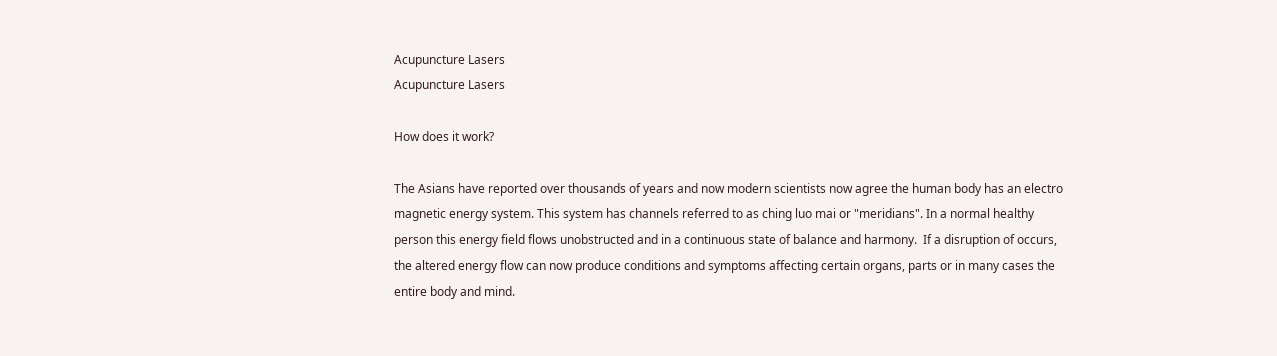Acupuncture Lasers
Acupuncture Lasers

How does it work?

The Asians have reported over thousands of years and now modern scientists now agree the human body has an electro magnetic energy system. This system has channels referred to as ching luo mai or "meridians". In a normal healthy person this energy field flows unobstructed and in a continuous state of balance and harmony.  If a disruption of occurs, the altered energy flow can now produce conditions and symptoms affecting certain organs, parts or in many cases the entire body and mind.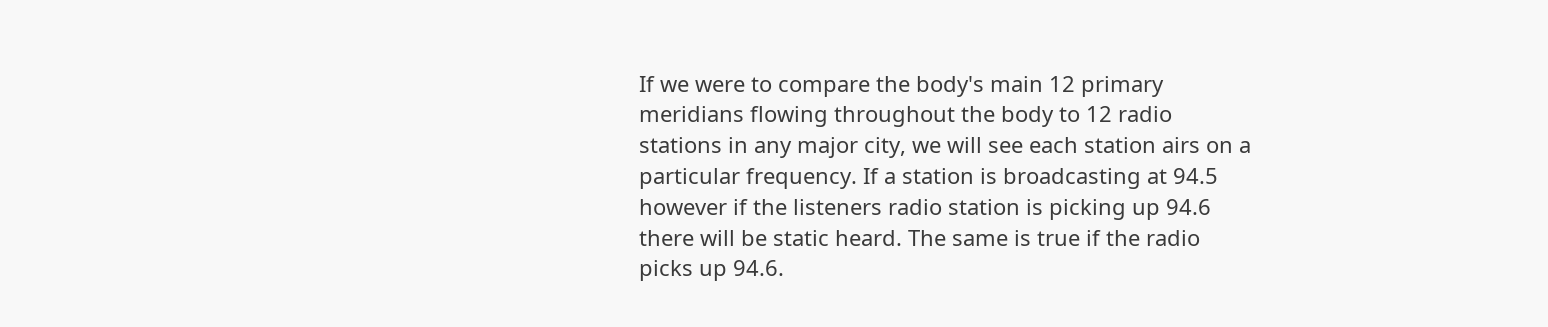If we were to compare the body's main 12 primary meridians flowing throughout the body to 12 radio stations in any major city, we will see each station airs on a particular frequency. If a station is broadcasting at 94.5 however if the listeners radio station is picking up 94.6 there will be static heard. The same is true if the radio picks up 94.6.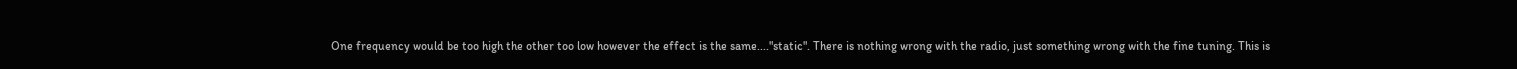One frequency would be too high the other too low however the effect is the same...."static". There is nothing wrong with the radio, just something wrong with the fine tuning. This is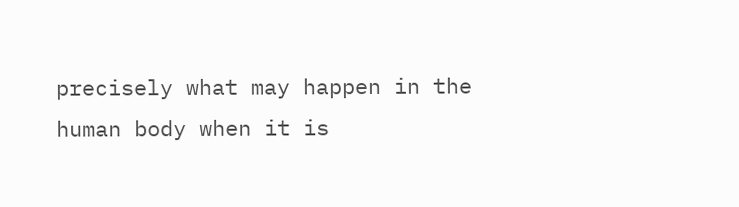precisely what may happen in the human body when it is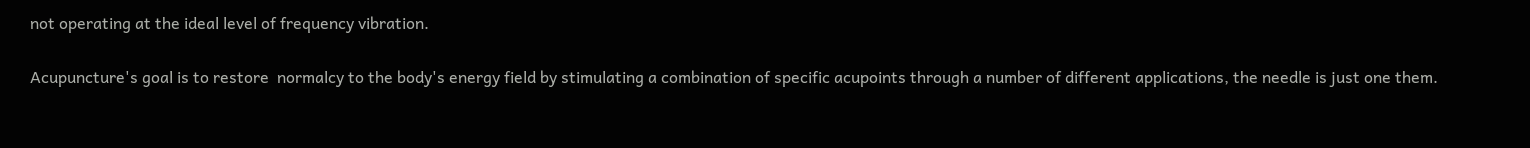not operating at the ideal level of frequency vibration.

Acupuncture's goal is to restore  normalcy to the body's energy field by stimulating a combination of specific acupoints through a number of different applications, the needle is just one them.